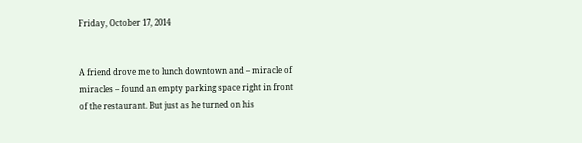Friday, October 17, 2014


A friend drove me to lunch downtown and – miracle of
miracles – found an empty parking space right in front
of the restaurant. But just as he turned on his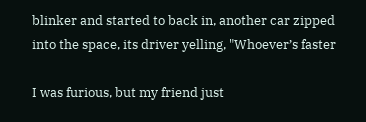blinker and started to back in, another car zipped
into the space, its driver yelling, "Whoever’s faster

I was furious, but my friend just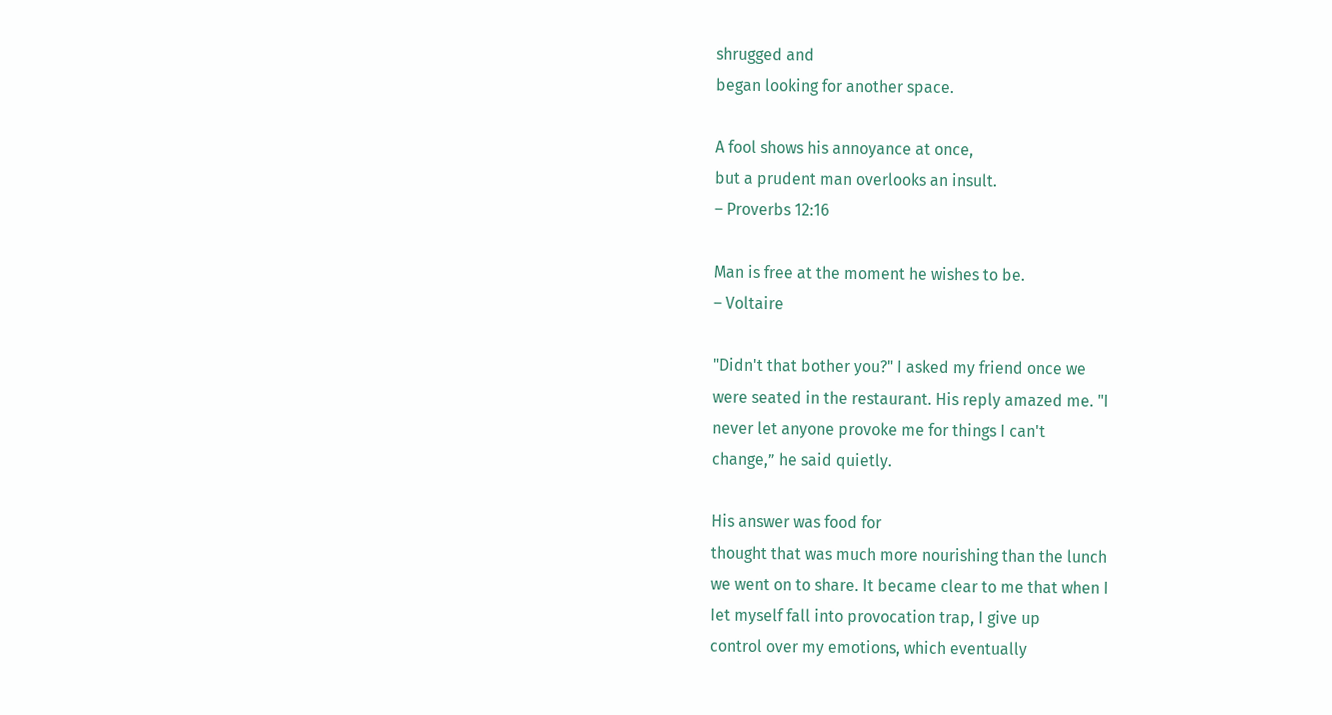shrugged and
began looking for another space.

A fool shows his annoyance at once,
but a prudent man overlooks an insult.
– Proverbs 12:16

Man is free at the moment he wishes to be.
– Voltaire

"Didn't that bother you?" I asked my friend once we
were seated in the restaurant. His reply amazed me. "I
never let anyone provoke me for things I can't
change,” he said quietly.

His answer was food for
thought that was much more nourishing than the lunch
we went on to share. It became clear to me that when I
Iet myself fall into provocation trap, I give up
control over my emotions, which eventually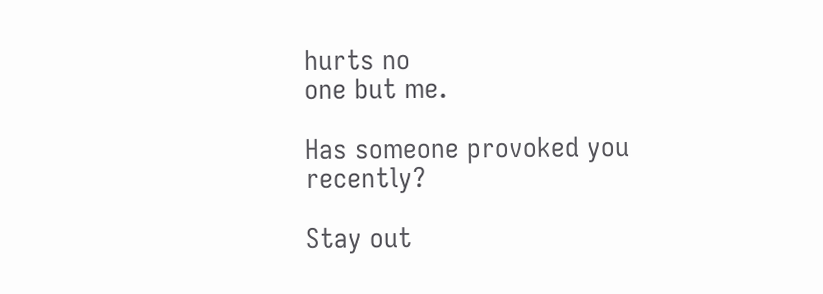hurts no
one but me.

Has someone provoked you recently?

Stay out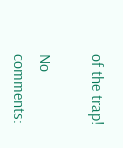of the trap!

No comments: